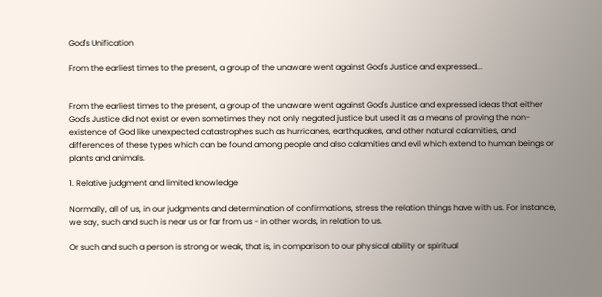God's Unification

From the earliest times to the present, a group of the unaware went against God's Justice and expressed...


From the earliest times to the present, a group of the unaware went against God's Justice and expressed ideas that either God's Justice did not exist or even sometimes they not only negated justice but used it as a means of proving the non-existence of God like unexpected catastrophes such as hurricanes, earthquakes, and other natural calamities, and differences of these types which can be found among people and also calamities and evil which extend to human beings or plants and animals.

1. Relative judgment and limited knowledge

Normally, all of us, in our judgments and determination of confirmations, stress the relation things have with us. For instance, we say, such and such is near us or far from us - in other words, in relation to us.

Or such and such a person is strong or weak, that is, in comparison to our physical ability or spiritual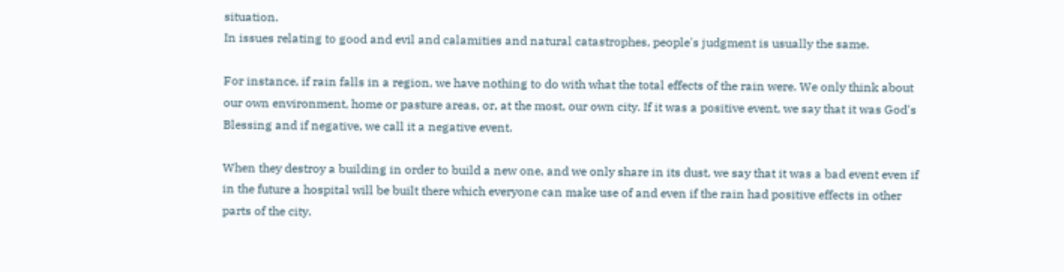situation.
In issues relating to good and evil and calamities and natural catastrophes, people's judgment is usually the same.

For instance, if rain falls in a region, we have nothing to do with what the total effects of the rain were. We only think about our own environment, home or pasture areas, or, at the most, our own city. If it was a positive event, we say that it was God's Blessing and if negative, we call it a negative event.

When they destroy a building in order to build a new one, and we only share in its dust, we say that it was a bad event even if in the future a hospital will be built there which everyone can make use of and even if the rain had positive effects in other parts of the city.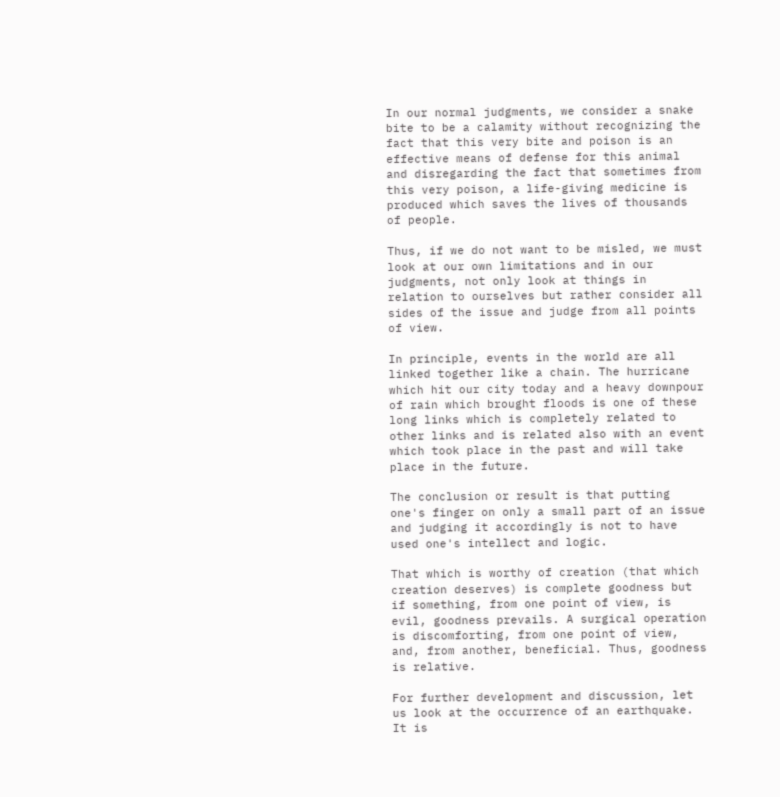In our normal judgments, we consider a snake bite to be a calamity without recognizing the fact that this very bite and poison is an effective means of defense for this animal and disregarding the fact that sometimes from this very poison, a life-giving medicine is produced which saves the lives of thousands of people.

Thus, if we do not want to be misled, we must look at our own limitations and in our judgments, not only look at things in relation to ourselves but rather consider all sides of the issue and judge from all points of view.

In principle, events in the world are all linked together like a chain. The hurricane which hit our city today and a heavy downpour of rain which brought floods is one of these long links which is completely related to other links and is related also with an event which took place in the past and will take place in the future.

The conclusion or result is that putting one's finger on only a small part of an issue and judging it accordingly is not to have used one's intellect and logic.

That which is worthy of creation (that which creation deserves) is complete goodness but if something, from one point of view, is evil, goodness prevails. A surgical operation is discomforting, from one point of view, and, from another, beneficial. Thus, goodness is relative.

For further development and discussion, let us look at the occurrence of an earthquake. It is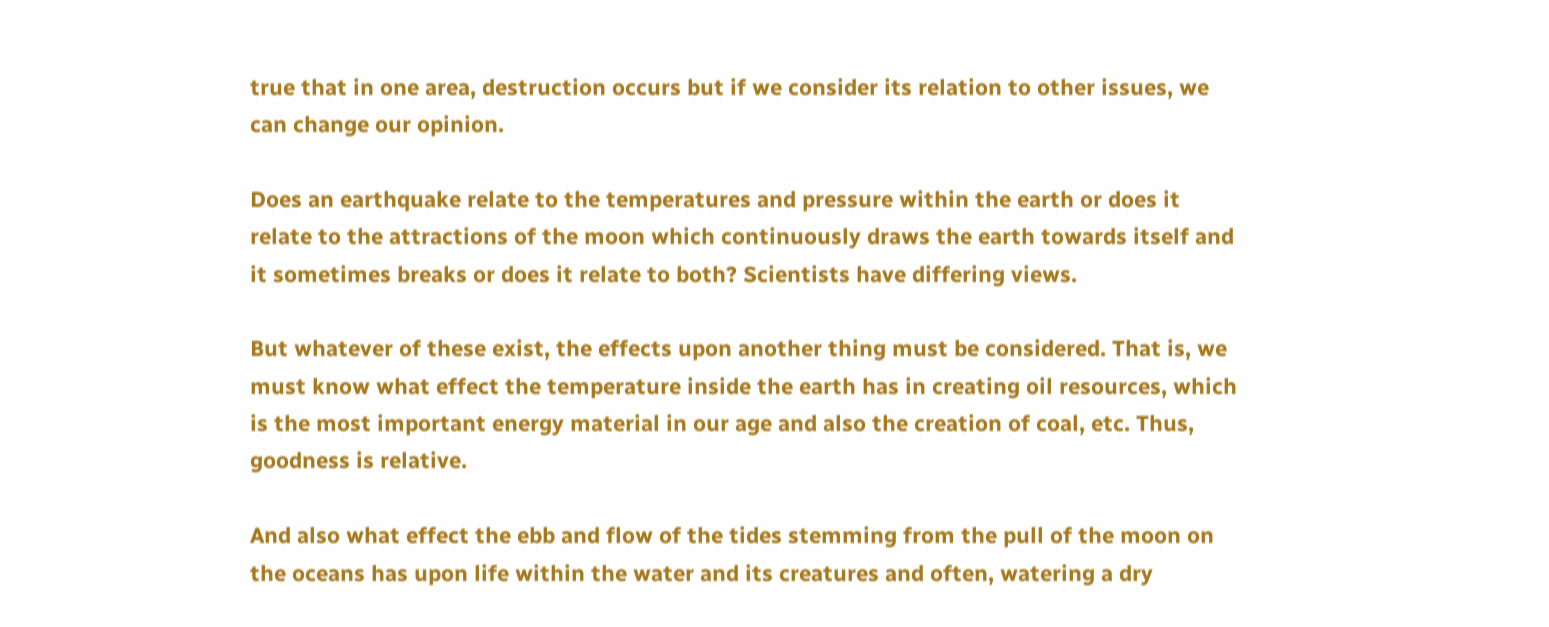true that in one area, destruction occurs but if we consider its relation to other issues, we can change our opinion.

Does an earthquake relate to the temperatures and pressure within the earth or does it relate to the attractions of the moon which continuously draws the earth towards itself and it sometimes breaks or does it relate to both? Scientists have differing views.

But whatever of these exist, the effects upon another thing must be considered. That is, we must know what effect the temperature inside the earth has in creating oil resources, which is the most important energy material in our age and also the creation of coal, etc. Thus, goodness is relative.

And also what effect the ebb and flow of the tides stemming from the pull of the moon on the oceans has upon life within the water and its creatures and often, watering a dry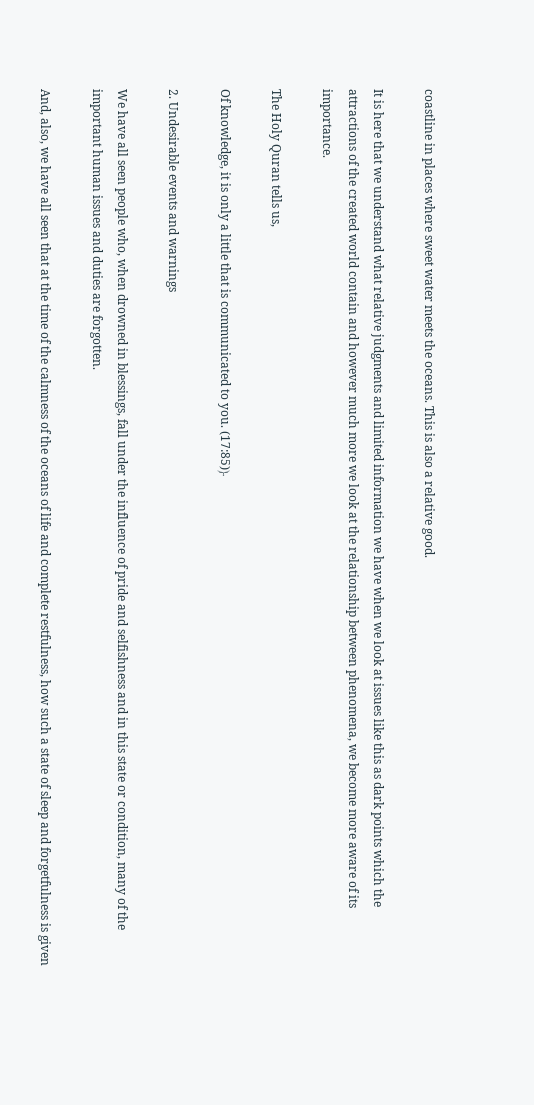coastline in places where sweet water meets the oceans. This is also a relative good.

It is here that we understand what relative judgments and limited information we have when we look at issues like this as dark points which the attractions of the created world contain and however much more we look at the relationship between phenomena, we become more aware of its importance.

The Holy Quran tells us,

Of knowledge, it is only a little that is communicated to you. (17:85)﴿

2. Undesirable events and warnings

We have all seen people who, when drowned in blessings, fall under the influence of pride and selfishness and in this state or condition, many of the important human issues and duties are forgotten.

And, also, we have all seen that at the time of the calmness of the oceans of life and complete restfulness, how such a state of sleep and forgetfulness is given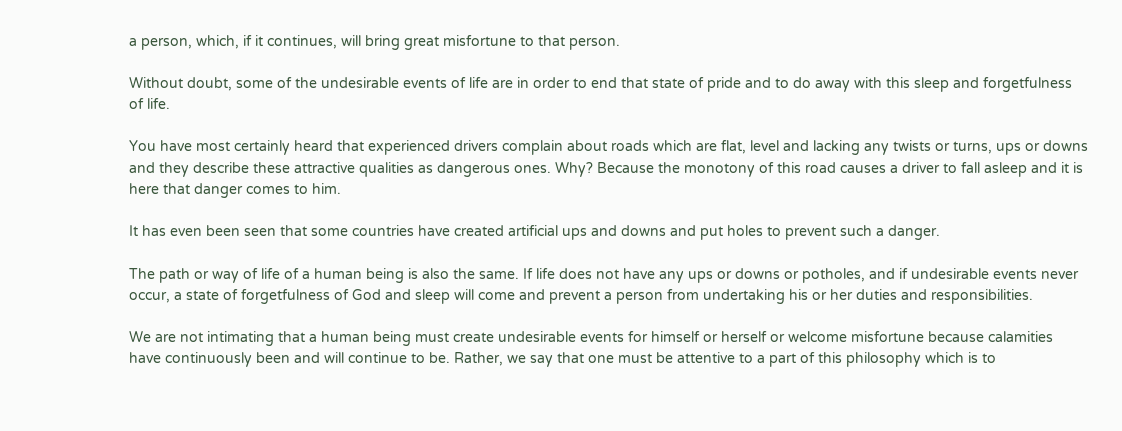a person, which, if it continues, will bring great misfortune to that person.

Without doubt, some of the undesirable events of life are in order to end that state of pride and to do away with this sleep and forgetfulness of life.

You have most certainly heard that experienced drivers complain about roads which are flat, level and lacking any twists or turns, ups or downs and they describe these attractive qualities as dangerous ones. Why? Because the monotony of this road causes a driver to fall asleep and it is here that danger comes to him.

It has even been seen that some countries have created artificial ups and downs and put holes to prevent such a danger.

The path or way of life of a human being is also the same. If life does not have any ups or downs or potholes, and if undesirable events never occur, a state of forgetfulness of God and sleep will come and prevent a person from undertaking his or her duties and responsibilities.

We are not intimating that a human being must create undesirable events for himself or herself or welcome misfortune because calamities have continuously been and will continue to be. Rather, we say that one must be attentive to a part of this philosophy which is to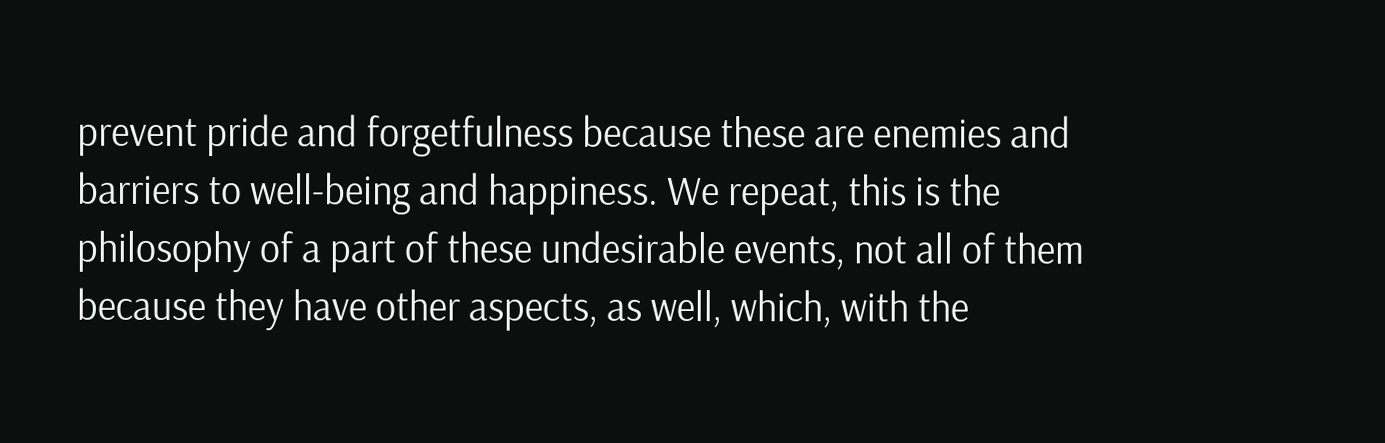prevent pride and forgetfulness because these are enemies and barriers to well-being and happiness. We repeat, this is the philosophy of a part of these undesirable events, not all of them because they have other aspects, as well, which, with the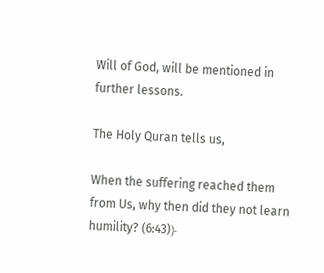Will of God, will be mentioned in further lessons.

The Holy Quran tells us,

When the suffering reached them from Us, why then did they not learn humility? (6:43)﴿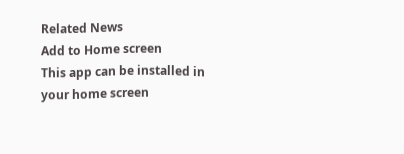Related News
Add to Home screen
This app can be installed in your home screen